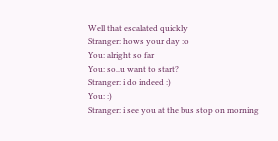Well that escalated quickly
Stranger: hows your day :o
You: alright so far
You: so..u want to start?
Stranger: i do indeed :)
You: :)
Stranger: i see you at the bus stop on morning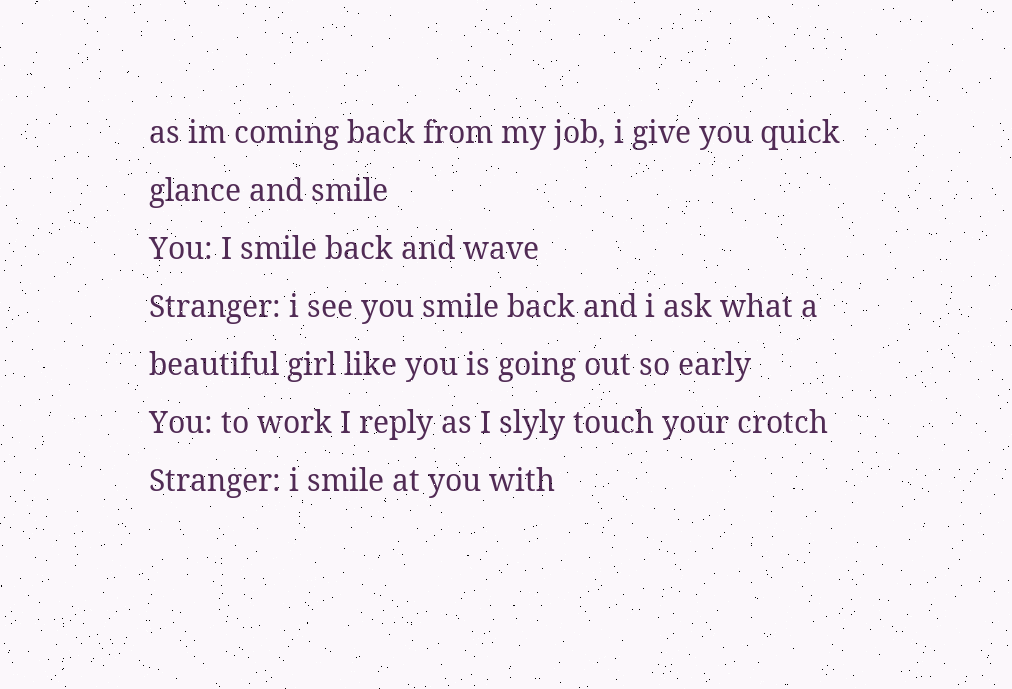as im coming back from my job, i give you quick glance and smile
You: I smile back and wave
Stranger: i see you smile back and i ask what a beautiful girl like you is going out so early
You: to work I reply as I slyly touch your crotch
Stranger: i smile at you with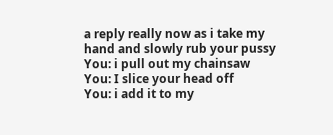a reply really now as i take my hand and slowly rub your pussy
You: i pull out my chainsaw
You: I slice your head off
You: i add it to my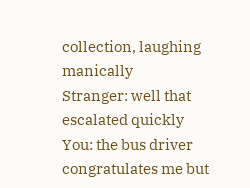collection, laughing manically
Stranger: well that escalated quickly
You: the bus driver congratulates me but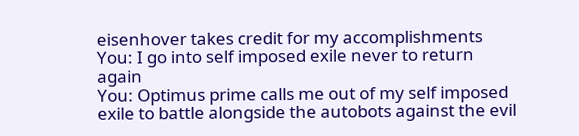eisenhover takes credit for my accomplishments
You: I go into self imposed exile never to return again
You: Optimus prime calls me out of my self imposed exile to battle alongside the autobots against the evil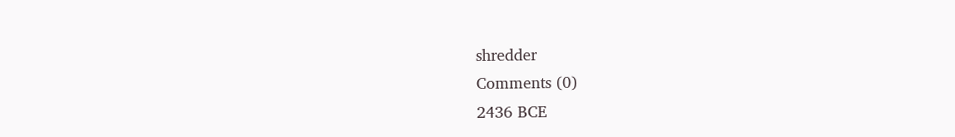shredder
Comments (0)
2436 BCE